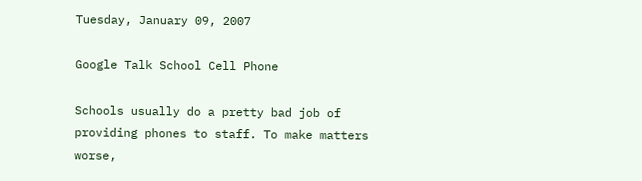Tuesday, January 09, 2007

Google Talk School Cell Phone

Schools usually do a pretty bad job of providing phones to staff. To make matters worse,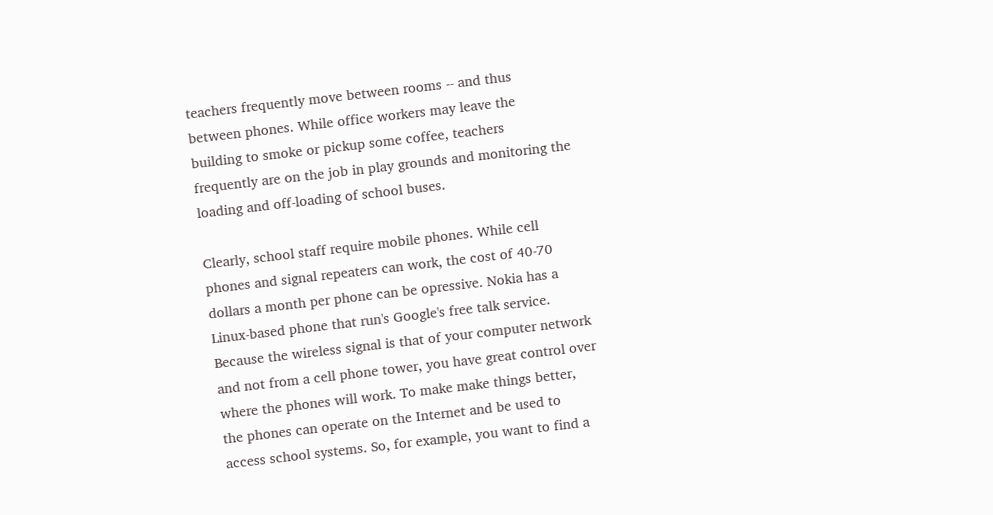teachers frequently move between rooms -- and thus between phones. While office workers may leave the building to smoke or pickup some coffee, teachers frequently are on the job in play grounds and monitoring the loading and off-loading of school buses.

Clearly, school staff require mobile phones. While cell phones and signal repeaters can work, the cost of 40-70 dollars a month per phone can be opressive. Nokia has a Linux-based phone that run's Google's free talk service. Because the wireless signal is that of your computer network and not from a cell phone tower, you have great control over where the phones will work. To make make things better, the phones can operate on the Internet and be used to access school systems. So, for example, you want to find a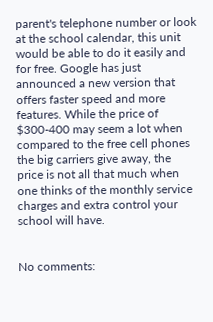parent's telephone number or look at the school calendar, this unit would be able to do it easily and for free. Google has just announced a new version that offers faster speed and more features. While the price of $300-400 may seem a lot when compared to the free cell phones the big carriers give away, the price is not all that much when one thinks of the monthly service charges and extra control your school will have.


No comments: